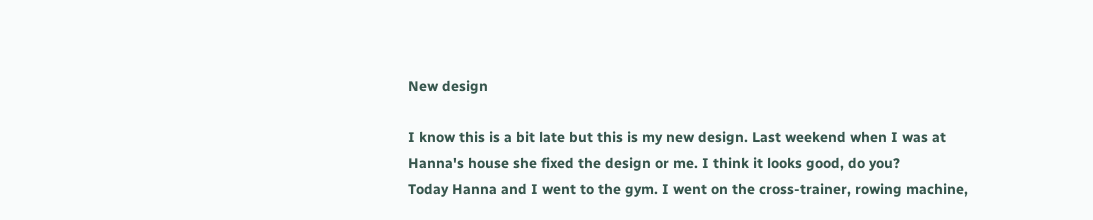New design

I know this is a bit late but this is my new design. Last weekend when I was at Hanna's house she fixed the design or me. I think it looks good, do you?
Today Hanna and I went to the gym. I went on the cross-trainer, rowing machine,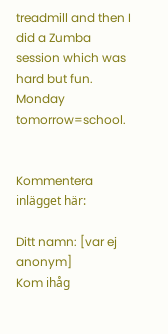treadmill and then I did a Zumba session which was hard but fun.
Monday tomorrow=school.


Kommentera inlägget här:

Ditt namn: [var ej anonym]
Kom ihåg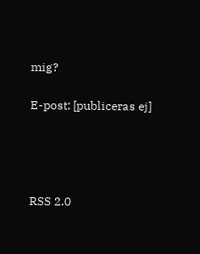mig?

E-post: [publiceras ej]




RSS 2.0